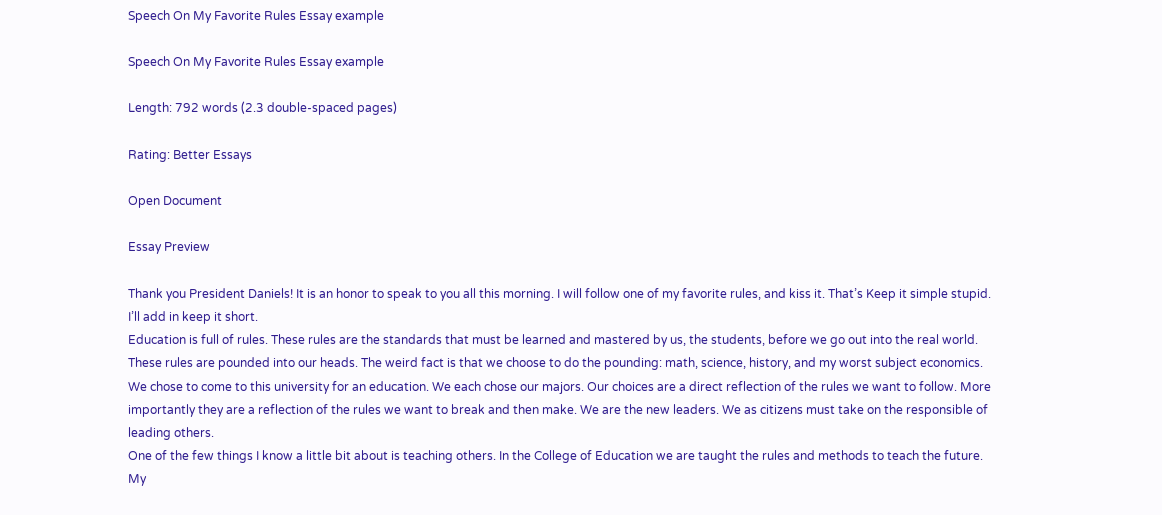Speech On My Favorite Rules Essay example

Speech On My Favorite Rules Essay example

Length: 792 words (2.3 double-spaced pages)

Rating: Better Essays

Open Document

Essay Preview

Thank you President Daniels! It is an honor to speak to you all this morning. I will follow one of my favorite rules, and kiss it. That’s Keep it simple stupid. I’ll add in keep it short.
Education is full of rules. These rules are the standards that must be learned and mastered by us, the students, before we go out into the real world. These rules are pounded into our heads. The weird fact is that we choose to do the pounding: math, science, history, and my worst subject economics. We chose to come to this university for an education. We each chose our majors. Our choices are a direct reflection of the rules we want to follow. More importantly they are a reflection of the rules we want to break and then make. We are the new leaders. We as citizens must take on the responsible of leading others.
One of the few things I know a little bit about is teaching others. In the College of Education we are taught the rules and methods to teach the future. My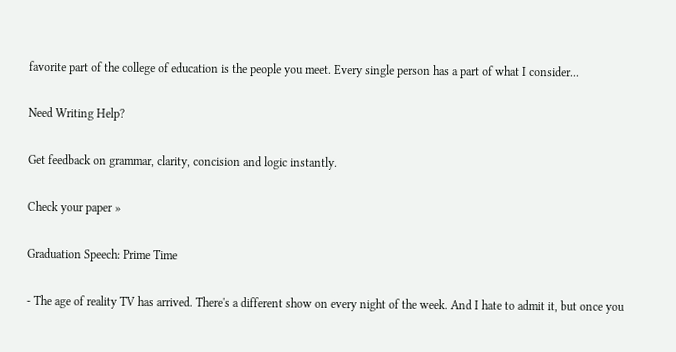favorite part of the college of education is the people you meet. Every single person has a part of what I consider...

Need Writing Help?

Get feedback on grammar, clarity, concision and logic instantly.

Check your paper »

Graduation Speech: Prime Time

- The age of reality TV has arrived. There's a different show on every night of the week. And I hate to admit it, but once you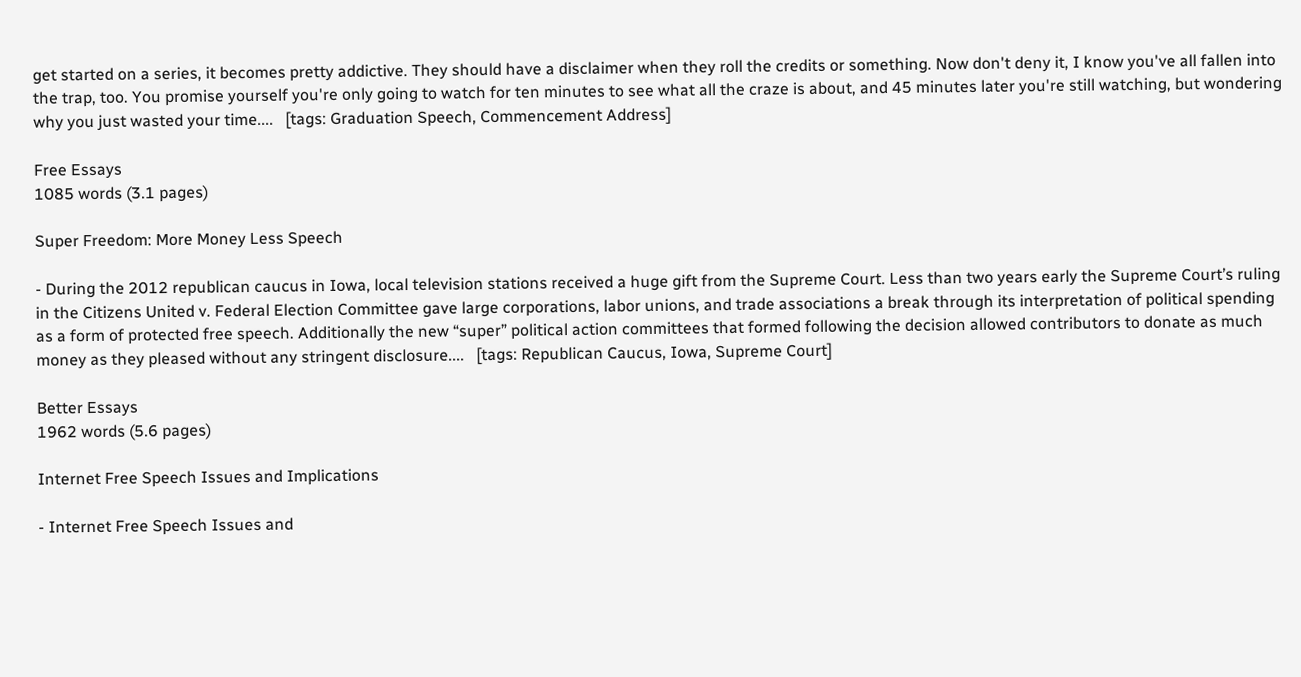get started on a series, it becomes pretty addictive. They should have a disclaimer when they roll the credits or something. Now don't deny it, I know you've all fallen into the trap, too. You promise yourself you're only going to watch for ten minutes to see what all the craze is about, and 45 minutes later you're still watching, but wondering why you just wasted your time....   [tags: Graduation Speech, Commencement Address]

Free Essays
1085 words (3.1 pages)

Super Freedom: More Money Less Speech

- During the 2012 republican caucus in Iowa, local television stations received a huge gift from the Supreme Court. Less than two years early the Supreme Court’s ruling in the Citizens United v. Federal Election Committee gave large corporations, labor unions, and trade associations a break through its interpretation of political spending as a form of protected free speech. Additionally the new “super” political action committees that formed following the decision allowed contributors to donate as much money as they pleased without any stringent disclosure....   [tags: Republican Caucus, Iowa, Supreme Court]

Better Essays
1962 words (5.6 pages)

Internet Free Speech Issues and Implications

- Internet Free Speech Issues and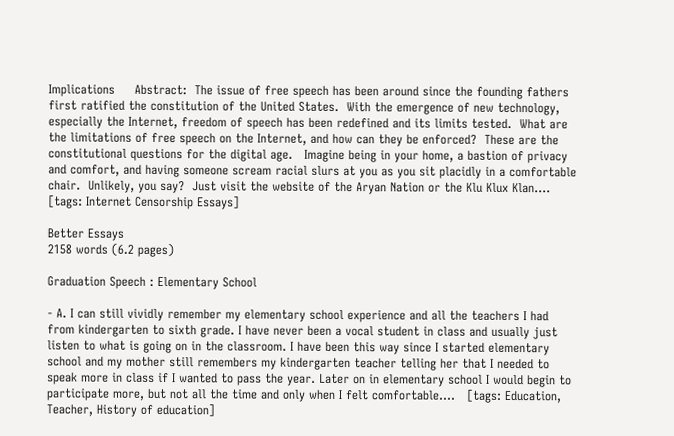Implications     Abstract:  The issue of free speech has been around since the founding fathers first ratified the constitution of the United States.  With the emergence of new technology, especially the Internet, freedom of speech has been redefined and its limits tested.  What are the limitations of free speech on the Internet, and how can they be enforced?  These are the constitutional questions for the digital age.   Imagine being in your home, a bastion of privacy and comfort, and having someone scream racial slurs at you as you sit placidly in a comfortable chair.  Unlikely, you say?  Just visit the website of the Aryan Nation or the Klu Klux Klan....   [tags: Internet Censorship Essays]

Better Essays
2158 words (6.2 pages)

Graduation Speech : Elementary School

- A. I can still vividly remember my elementary school experience and all the teachers I had from kindergarten to sixth grade. I have never been a vocal student in class and usually just listen to what is going on in the classroom. I have been this way since I started elementary school and my mother still remembers my kindergarten teacher telling her that I needed to speak more in class if I wanted to pass the year. Later on in elementary school I would begin to participate more, but not all the time and only when I felt comfortable....   [tags: Education, Teacher, History of education]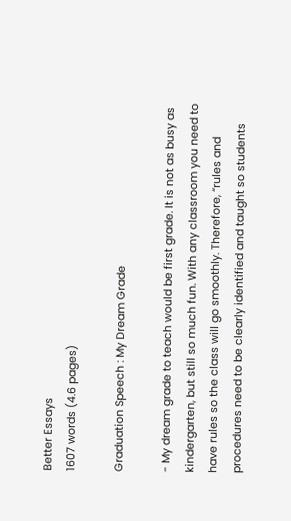Better Essays
1607 words (4.6 pages)

Graduation Speech : My Dream Grade

- My dream grade to teach would be first grade. It is not as busy as kindergarten, but still so much fun. With any classroom you need to have rules so the class will go smoothly. Therefore, “rules and procedures need to be clearly identified and taught so students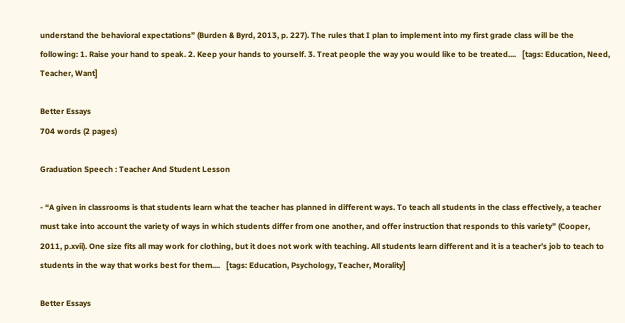understand the behavioral expectations” (Burden & Byrd, 2013, p. 227). The rules that I plan to implement into my first grade class will be the following: 1. Raise your hand to speak. 2. Keep your hands to yourself. 3. Treat people the way you would like to be treated....   [tags: Education, Need, Teacher, Want]

Better Essays
704 words (2 pages)

Graduation Speech : Teacher And Student Lesson

- “A given in classrooms is that students learn what the teacher has planned in different ways. To teach all students in the class effectively, a teacher must take into account the variety of ways in which students differ from one another, and offer instruction that responds to this variety” (Cooper, 2011, p.xvii). One size fits all may work for clothing, but it does not work with teaching. All students learn different and it is a teacher’s job to teach to students in the way that works best for them....   [tags: Education, Psychology, Teacher, Morality]

Better Essays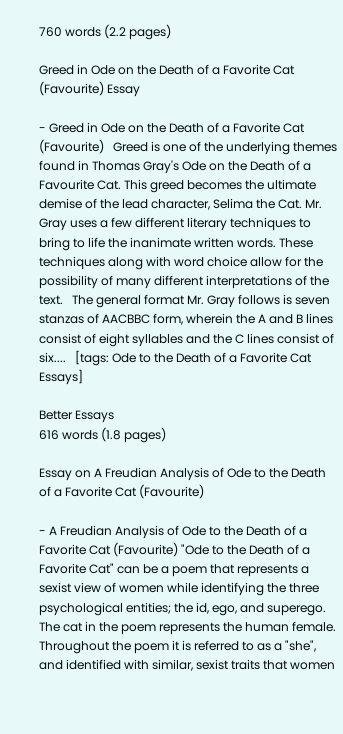760 words (2.2 pages)

Greed in Ode on the Death of a Favorite Cat (Favourite) Essay

- Greed in Ode on the Death of a Favorite Cat (Favourite)   Greed is one of the underlying themes found in Thomas Gray's Ode on the Death of a Favourite Cat. This greed becomes the ultimate demise of the lead character, Selima the Cat. Mr. Gray uses a few different literary techniques to bring to life the inanimate written words. These techniques along with word choice allow for the possibility of many different interpretations of the text.   The general format Mr. Gray follows is seven stanzas of AACBBC form, wherein the A and B lines consist of eight syllables and the C lines consist of six....   [tags: Ode to the Death of a Favorite Cat Essays]

Better Essays
616 words (1.8 pages)

Essay on A Freudian Analysis of Ode to the Death of a Favorite Cat (Favourite)

- A Freudian Analysis of Ode to the Death of a Favorite Cat (Favourite) "Ode to the Death of a Favorite Cat" can be a poem that represents a sexist view of women while identifying the three psychological entities; the id, ego, and superego. The cat in the poem represents the human female. Throughout the poem it is referred to as a "she", and identified with similar, sexist traits that women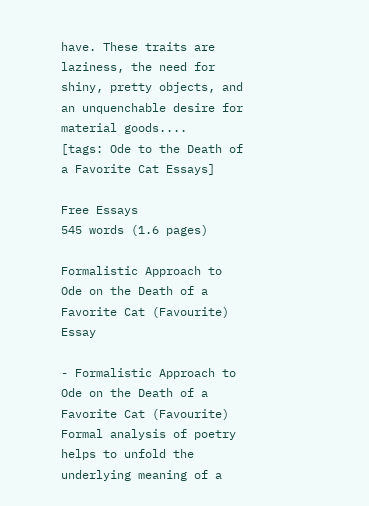have. These traits are laziness, the need for shiny, pretty objects, and an unquenchable desire for material goods....   [tags: Ode to the Death of a Favorite Cat Essays]

Free Essays
545 words (1.6 pages)

Formalistic Approach to Ode on the Death of a Favorite Cat (Favourite) Essay

- Formalistic Approach to Ode on the Death of a Favorite Cat (Favourite) Formal analysis of poetry helps to unfold the underlying meaning of a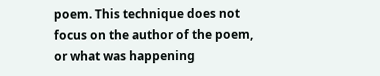poem. This technique does not focus on the author of the poem, or what was happening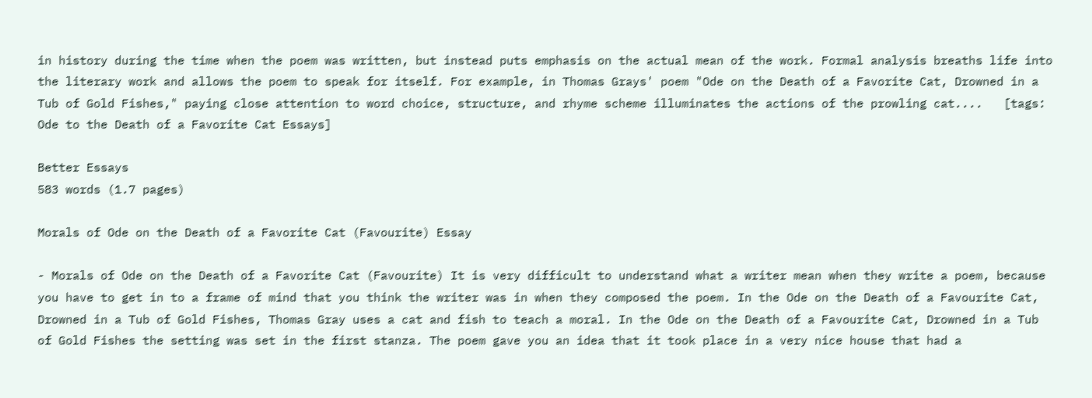in history during the time when the poem was written, but instead puts emphasis on the actual mean of the work. Formal analysis breaths life into the literary work and allows the poem to speak for itself. For example, in Thomas Grays' poem "Ode on the Death of a Favorite Cat, Drowned in a Tub of Gold Fishes," paying close attention to word choice, structure, and rhyme scheme illuminates the actions of the prowling cat....   [tags: Ode to the Death of a Favorite Cat Essays]

Better Essays
583 words (1.7 pages)

Morals of Ode on the Death of a Favorite Cat (Favourite) Essay

- Morals of Ode on the Death of a Favorite Cat (Favourite) It is very difficult to understand what a writer mean when they write a poem, because you have to get in to a frame of mind that you think the writer was in when they composed the poem. In the Ode on the Death of a Favourite Cat, Drowned in a Tub of Gold Fishes, Thomas Gray uses a cat and fish to teach a moral. In the Ode on the Death of a Favourite Cat, Drowned in a Tub of Gold Fishes the setting was set in the first stanza. The poem gave you an idea that it took place in a very nice house that had a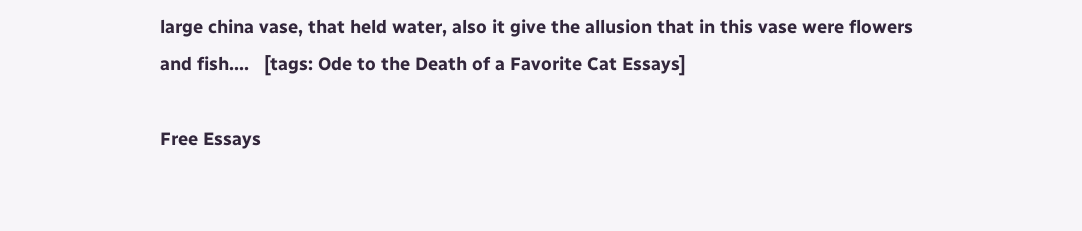large china vase, that held water, also it give the allusion that in this vase were flowers and fish....   [tags: Ode to the Death of a Favorite Cat Essays]

Free Essays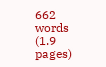662 words (1.9 pages)